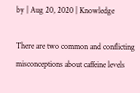by | Aug 20, 2020 | Knowledge

There are two common and conflicting misconceptions about caffeine levels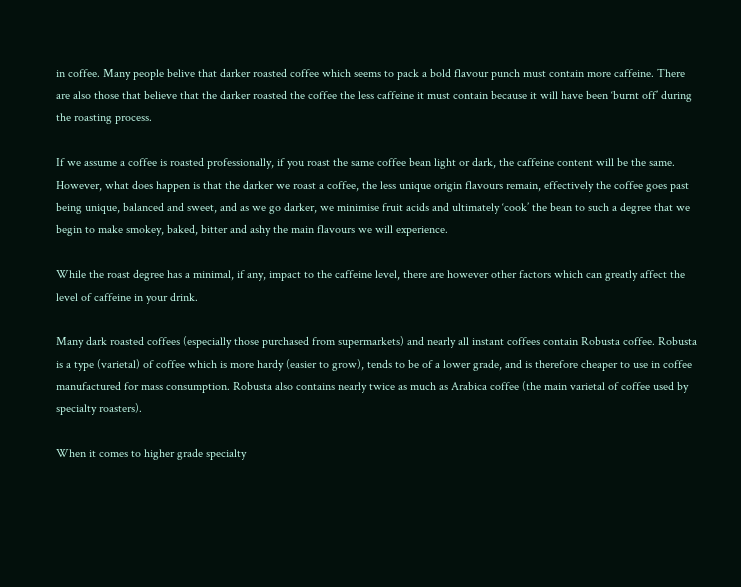in coffee. Many people belive that darker roasted coffee which seems to pack a bold flavour punch must contain more caffeine. There are also those that believe that the darker roasted the coffee the less caffeine it must contain because it will have been ‘burnt off’ during the roasting process.

If we assume a coffee is roasted professionally, if you roast the same coffee bean light or dark, the caffeine content will be the same. However, what does happen is that the darker we roast a coffee, the less unique origin flavours remain, effectively the coffee goes past being unique, balanced and sweet, and as we go darker, we minimise fruit acids and ultimately ‘cook’ the bean to such a degree that we begin to make smokey, baked, bitter and ashy the main flavours we will experience.

While the roast degree has a minimal, if any, impact to the caffeine level, there are however other factors which can greatly affect the level of caffeine in your drink.

Many dark roasted coffees (especially those purchased from supermarkets) and nearly all instant coffees contain Robusta coffee. Robusta is a type (varietal) of coffee which is more hardy (easier to grow), tends to be of a lower grade, and is therefore cheaper to use in coffee manufactured for mass consumption. Robusta also contains nearly twice as much as Arabica coffee (the main varietal of coffee used by specialty roasters).

When it comes to higher grade specialty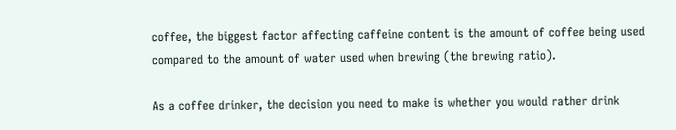coffee, the biggest factor affecting caffeine content is the amount of coffee being used compared to the amount of water used when brewing (the brewing ratio).

As a coffee drinker, the decision you need to make is whether you would rather drink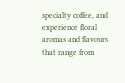specialty coffee, and experience floral aromas and flavours that range from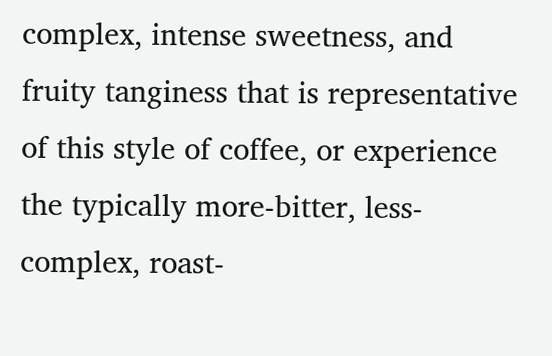complex, intense sweetness, and fruity tanginess that is representative of this style of coffee, or experience the typically more-bitter, less-complex, roast-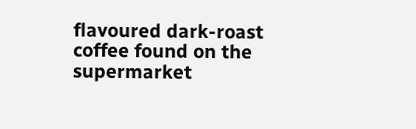flavoured dark-roast coffee found on the supermarket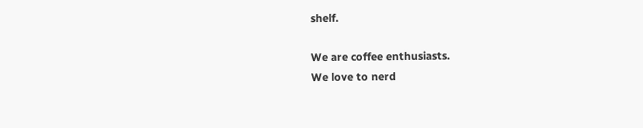shelf.

We are coffee enthusiasts.
We love to nerd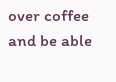over coffee and be able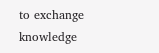to exchange knowledge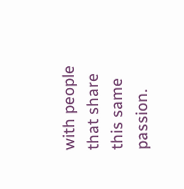with people that share this same passion.